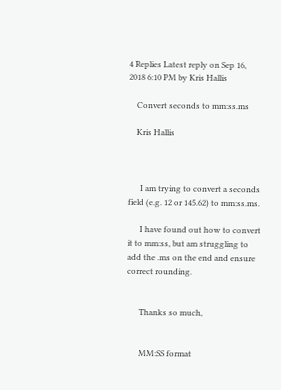4 Replies Latest reply on Sep 16, 2018 6:10 PM by Kris Hallis

    Convert seconds to mm:ss.ms

    Kris Hallis



      I am trying to convert a seconds field (e.g. 12 or 145.62) to mm:ss.ms.

      I have found out how to convert it to mm:ss, but am struggling to add the .ms on the end and ensure correct rounding.


      Thanks so much,


      MM:SS format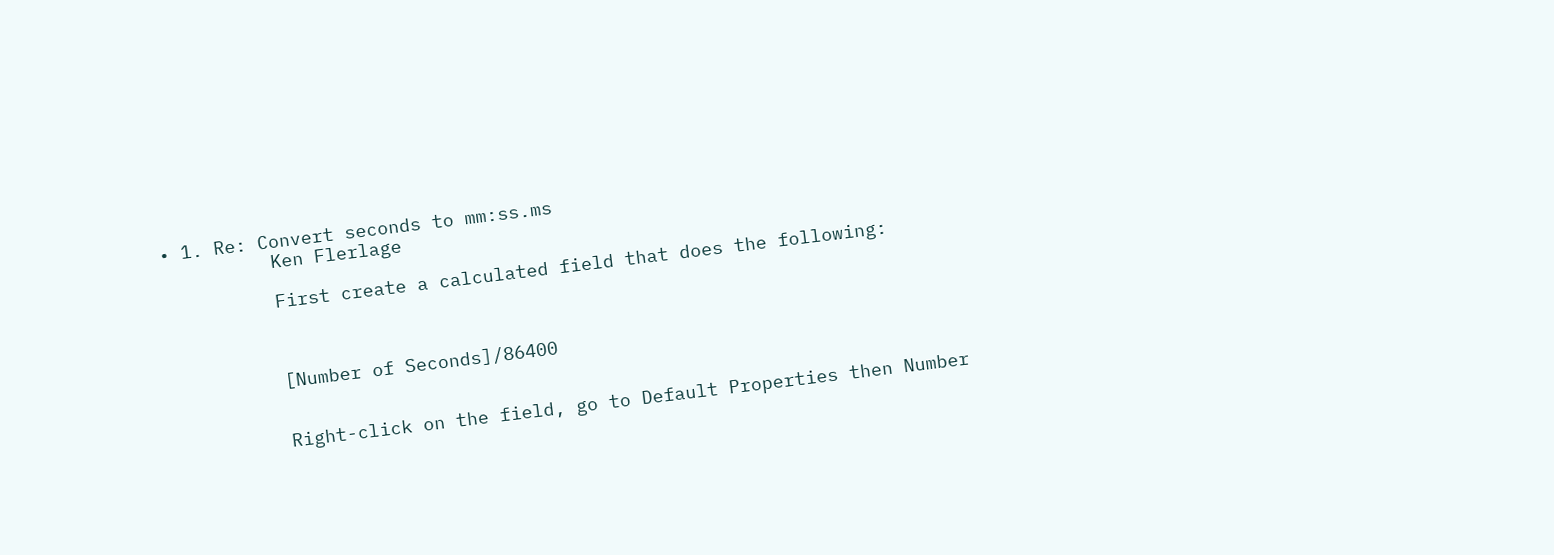• 1. Re: Convert seconds to mm:ss.ms
          Ken Flerlage

          First create a calculated field that does the following:



          [Number of Seconds]/86400


          Right-click on the field, go to Default Properties then Number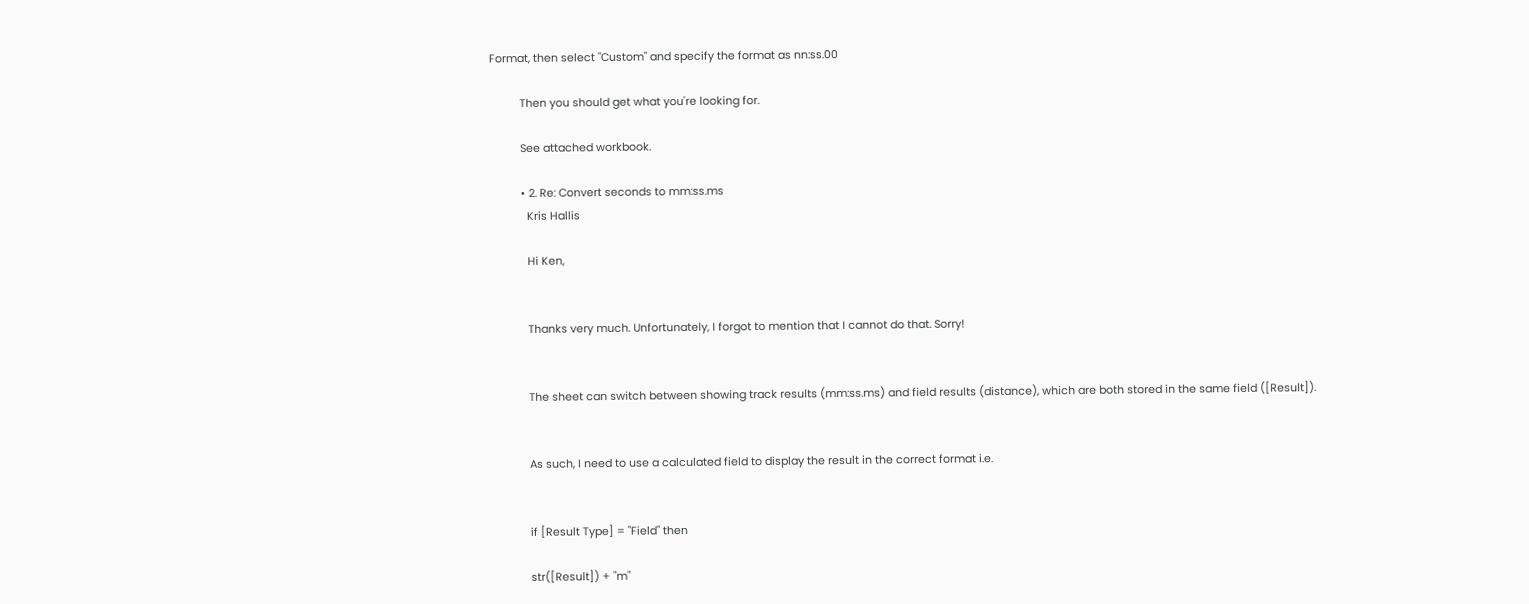Format, then select "Custom" and specify the format as nn:ss.00

          Then you should get what you're looking for.

          See attached workbook.

          • 2. Re: Convert seconds to mm:ss.ms
            Kris Hallis

            Hi Ken,


            Thanks very much. Unfortunately, I forgot to mention that I cannot do that. Sorry!


            The sheet can switch between showing track results (mm:ss.ms) and field results (distance), which are both stored in the same field ([Result]).


            As such, I need to use a calculated field to display the result in the correct format i.e.


            if [Result Type] = "Field" then

            str([Result]) + "m"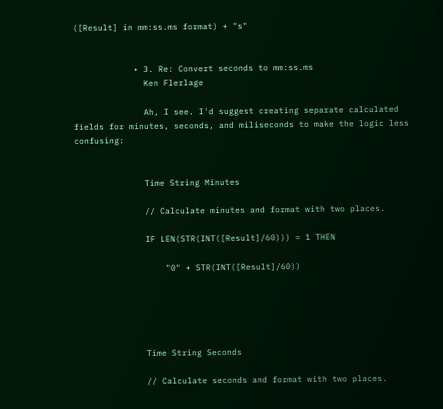([Result] in mm:ss.ms format) + "s"


            • 3. Re: Convert seconds to mm:ss.ms
              Ken Flerlage

              Ah, I see. I'd suggest creating separate calculated fields for minutes, seconds, and miliseconds to make the logic less confusing:


              Time String Minutes

              // Calculate minutes and format with two places.

              IF LEN(STR(INT([Result]/60))) = 1 THEN

                  "0" + STR(INT([Result]/60))





              Time String Seconds

              // Calculate seconds and format with two places.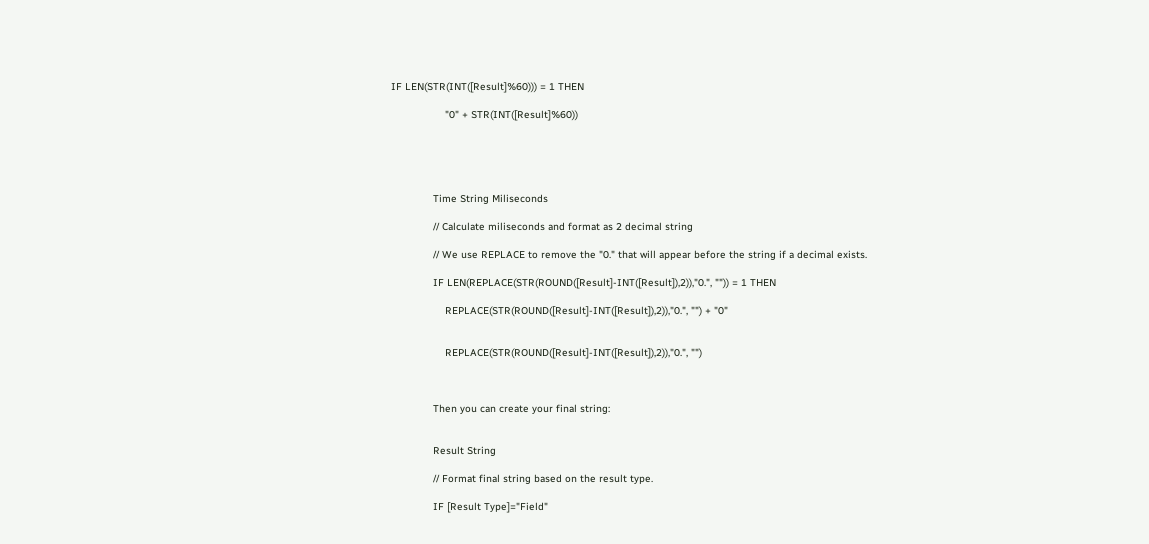IF LEN(STR(INT([Result]%60))) = 1 THEN

                  "0" + STR(INT([Result]%60))





              Time String Miliseconds

              // Calculate miliseconds and format as 2 decimal string

              // We use REPLACE to remove the "0." that will appear before the string if a decimal exists.

              IF LEN(REPLACE(STR(ROUND([Result]-INT([Result]),2)),"0.", "")) = 1 THEN

                  REPLACE(STR(ROUND([Result]-INT([Result]),2)),"0.", "") + "0"


                  REPLACE(STR(ROUND([Result]-INT([Result]),2)),"0.", "")



              Then you can create your final string:


              Result String

              // Format final string based on the result type.

              IF [Result Type]="Field"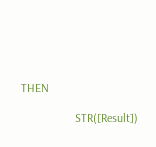THEN

                  STR([Result])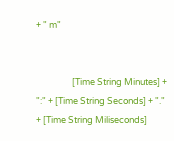+ " m"


                  [Time String Minutes] + ":" + [Time String Seconds] + "." + [Time String Miliseconds]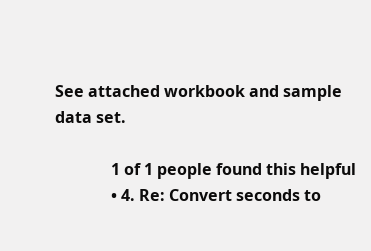See attached workbook and sample data set.

              1 of 1 people found this helpful
              • 4. Re: Convert seconds to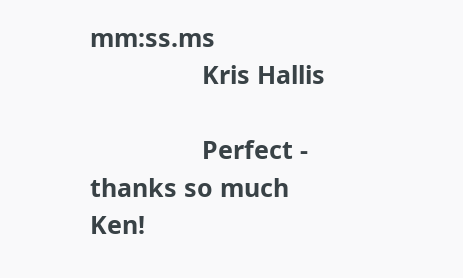mm:ss.ms
                Kris Hallis

                Perfect - thanks so much Ken!